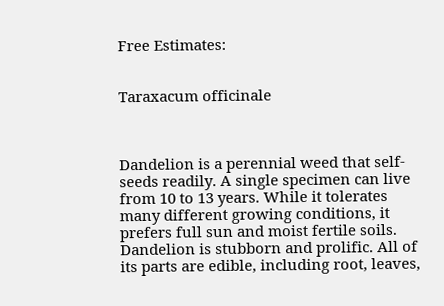Free Estimates:


Taraxacum officinale



Dandelion is a perennial weed that self-seeds readily. A single specimen can live from 10 to 13 years. While it tolerates many different growing conditions, it prefers full sun and moist fertile soils. Dandelion is stubborn and prolific. All of its parts are edible, including root, leaves,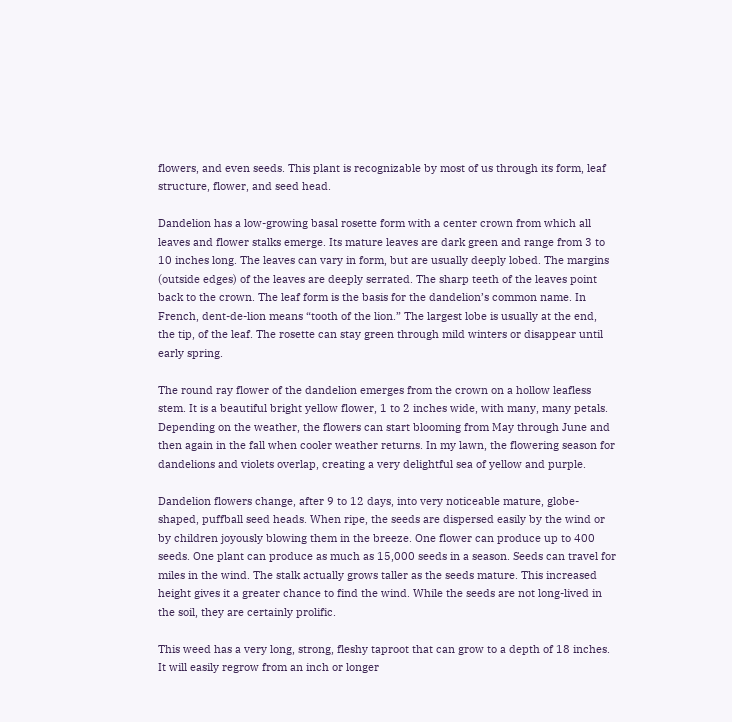flowers, and even seeds. This plant is recognizable by most of us through its form, leaf structure, flower, and seed head.

Dandelion has a low-growing basal rosette form with a center crown from which all leaves and flower stalks emerge. Its mature leaves are dark green and range from 3 to 10 inches long. The leaves can vary in form, but are usually deeply lobed. The margins (outside edges) of the leaves are deeply serrated. The sharp teeth of the leaves point back to the crown. The leaf form is the basis for the dandelion’s common name. In French, dent-de-lion means “tooth of the lion.” The largest lobe is usually at the end, the tip, of the leaf. The rosette can stay green through mild winters or disappear until early spring.

The round ray flower of the dandelion emerges from the crown on a hollow leafless stem. It is a beautiful bright yellow flower, 1 to 2 inches wide, with many, many petals. Depending on the weather, the flowers can start blooming from May through June and then again in the fall when cooler weather returns. In my lawn, the flowering season for dandelions and violets overlap, creating a very delightful sea of yellow and purple.

Dandelion flowers change, after 9 to 12 days, into very noticeable mature, globe-shaped, puffball seed heads. When ripe, the seeds are dispersed easily by the wind or by children joyously blowing them in the breeze. One flower can produce up to 400 seeds. One plant can produce as much as 15,000 seeds in a season. Seeds can travel for miles in the wind. The stalk actually grows taller as the seeds mature. This increased height gives it a greater chance to find the wind. While the seeds are not long-lived in the soil, they are certainly prolific.

This weed has a very long, strong, fleshy taproot that can grow to a depth of 18 inches. It will easily regrow from an inch or longer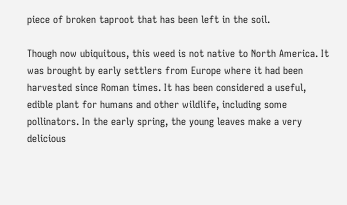piece of broken taproot that has been left in the soil.

Though now ubiquitous, this weed is not native to North America. It was brought by early settlers from Europe where it had been harvested since Roman times. It has been considered a useful, edible plant for humans and other wildlife, including some pollinators. In the early spring, the young leaves make a very delicious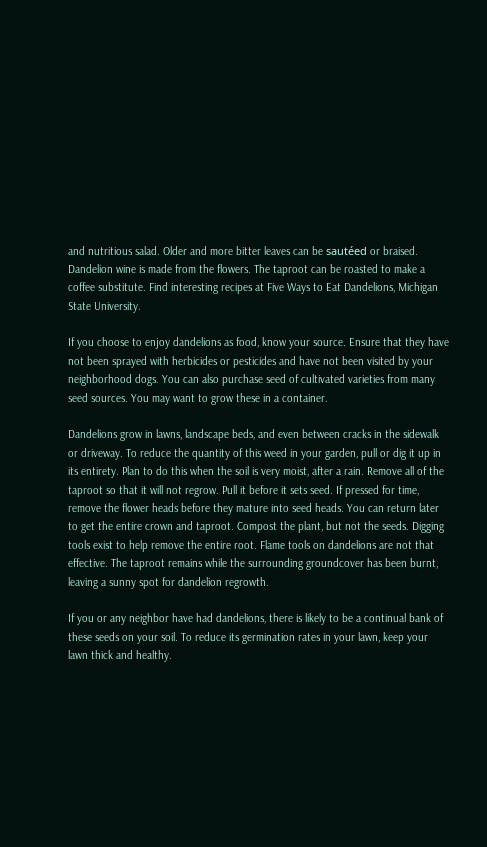and nutritious salad. Older and more bitter leaves can be sautéed or braised. Dandelion wine is made from the flowers. The taproot can be roasted to make a coffee substitute. Find interesting recipes at Five Ways to Eat Dandelions, Michigan State University.

If you choose to enjoy dandelions as food, know your source. Ensure that they have not been sprayed with herbicides or pesticides and have not been visited by your neighborhood dogs. You can also purchase seed of cultivated varieties from many seed sources. You may want to grow these in a container.

Dandelions grow in lawns, landscape beds, and even between cracks in the sidewalk or driveway. To reduce the quantity of this weed in your garden, pull or dig it up in its entirety. Plan to do this when the soil is very moist, after a rain. Remove all of the taproot so that it will not regrow. Pull it before it sets seed. If pressed for time, remove the flower heads before they mature into seed heads. You can return later to get the entire crown and taproot. Compost the plant, but not the seeds. Digging tools exist to help remove the entire root. Flame tools on dandelions are not that effective. The taproot remains while the surrounding groundcover has been burnt, leaving a sunny spot for dandelion regrowth.

If you or any neighbor have had dandelions, there is likely to be a continual bank of these seeds on your soil. To reduce its germination rates in your lawn, keep your lawn thick and healthy.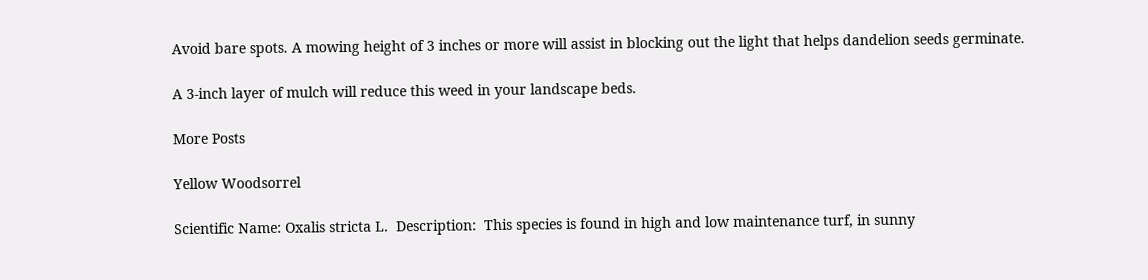Avoid bare spots. A mowing height of 3 inches or more will assist in blocking out the light that helps dandelion seeds germinate.

A 3-inch layer of mulch will reduce this weed in your landscape beds.

More Posts

Yellow Woodsorrel

Scientific Name: Oxalis stricta L.  Description:  This species is found in high and low maintenance turf, in sunny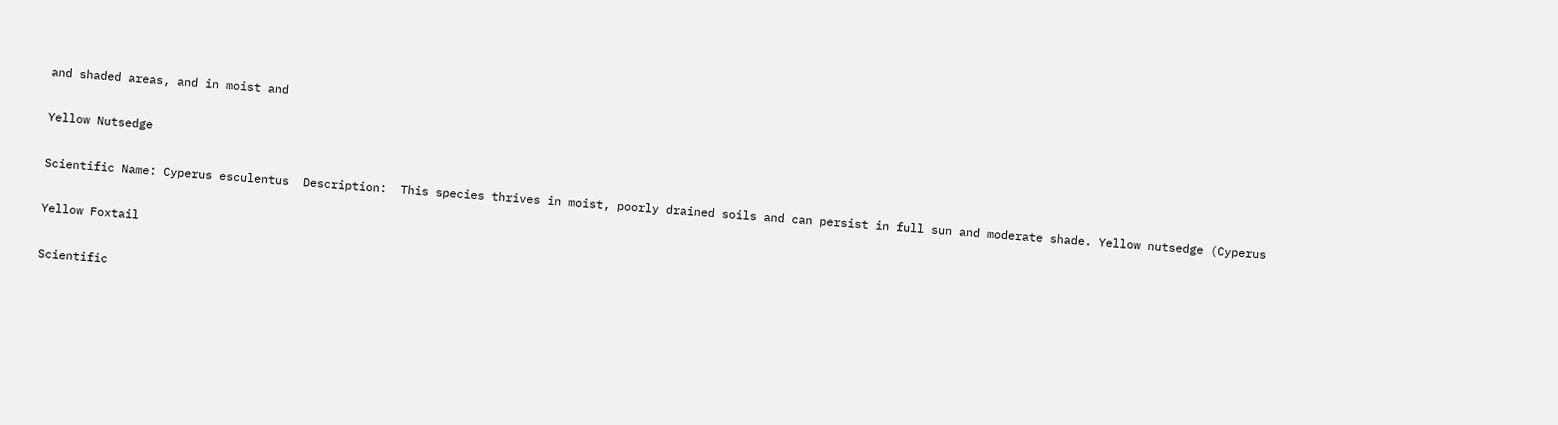and shaded areas, and in moist and

Yellow Nutsedge

Scientific Name: Cyperus esculentus  Description:  This species thrives in moist, poorly drained soils and can persist in full sun and moderate shade. Yellow nutsedge (Cyperus

Yellow Foxtail

Scientific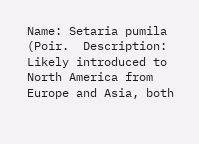Name: Setaria pumila (Poir.  Description:  Likely introduced to North America from Europe and Asia, both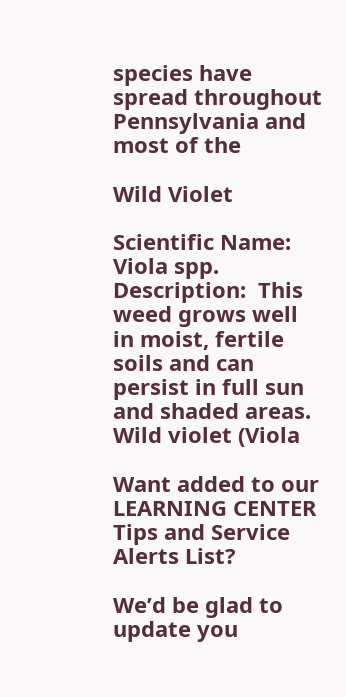species have spread throughout Pennsylvania and most of the

Wild Violet

Scientific Name: Viola spp.  Description:  This weed grows well in moist, fertile soils and can persist in full sun and shaded areas. Wild violet (Viola

Want added to our LEARNING CENTER Tips and Service Alerts List?

We’d be glad to update you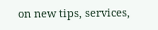on new tips, services,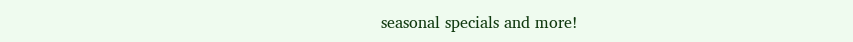seasonal specials and more!